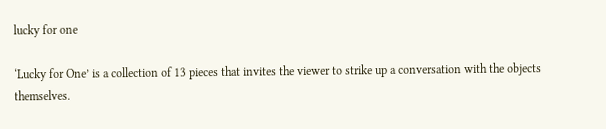lucky for one

‘Lucky for One’ is a collection of 13 pieces that invites the viewer to strike up a conversation with the objects themselves.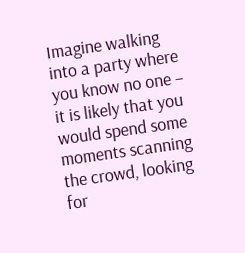Imagine walking into a party where you know no one – it is likely that you would spend some moments scanning the crowd, looking for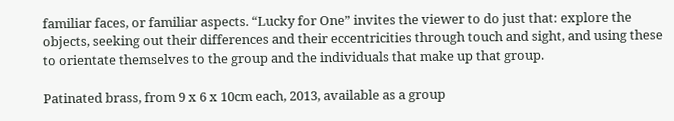familiar faces, or familiar aspects. “Lucky for One” invites the viewer to do just that: explore the objects, seeking out their differences and their eccentricities through touch and sight, and using these to orientate themselves to the group and the individuals that make up that group.

Patinated brass, from 9 x 6 x 10cm each, 2013, available as a group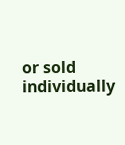or sold individually